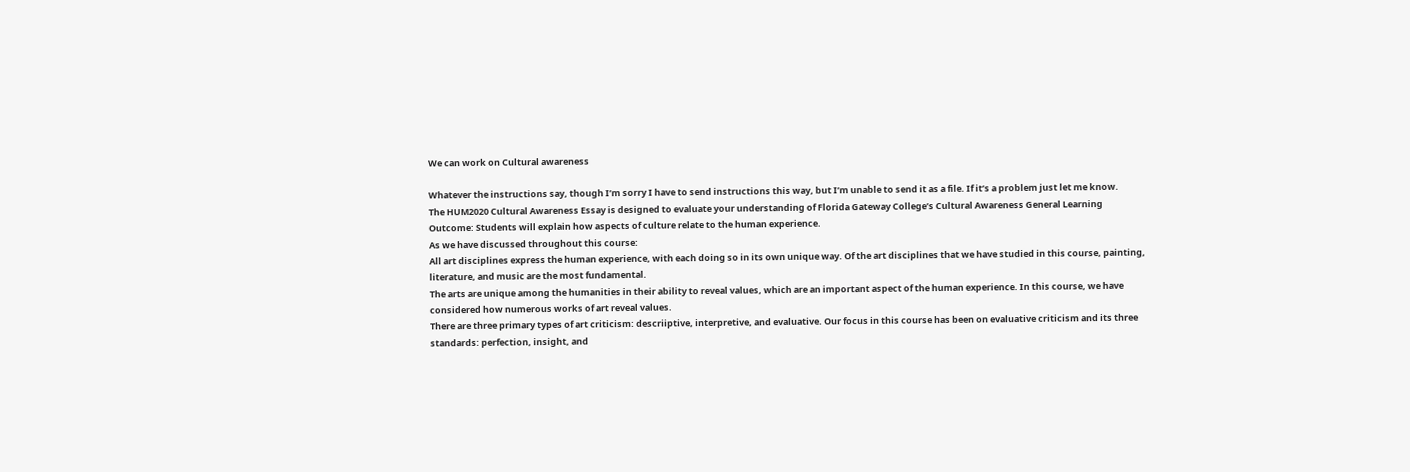We can work on Cultural awareness

Whatever the instructions say, though I’m sorry I have to send instructions this way, but I’m unable to send it as a file. If it’s a problem just let me know.
The HUM2020 Cultural Awareness Essay is designed to evaluate your understanding of Florida Gateway College’s Cultural Awareness General Learning
Outcome: Students will explain how aspects of culture relate to the human experience.
As we have discussed throughout this course:
All art disciplines express the human experience, with each doing so in its own unique way. Of the art disciplines that we have studied in this course, painting,
literature, and music are the most fundamental.
The arts are unique among the humanities in their ability to reveal values, which are an important aspect of the human experience. In this course, we have
considered how numerous works of art reveal values.
There are three primary types of art criticism: descriiptive, interpretive, and evaluative. Our focus in this course has been on evaluative criticism and its three
standards: perfection, insight, and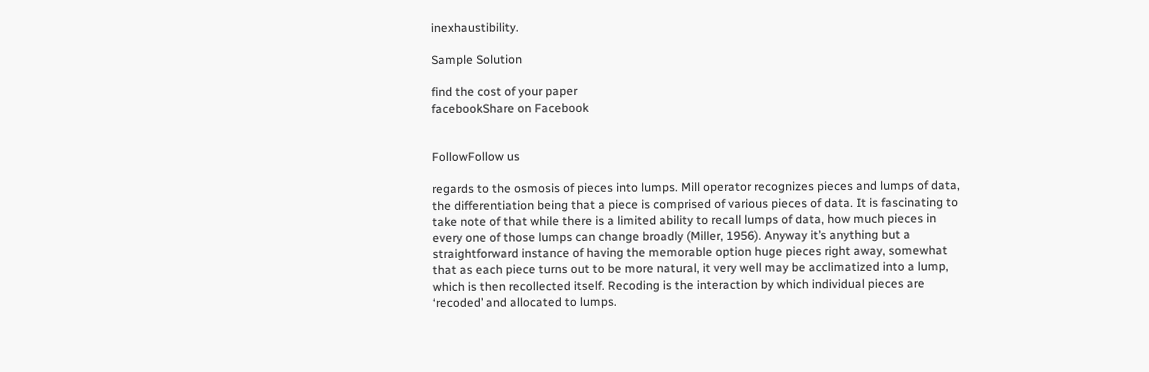inexhaustibility.

Sample Solution

find the cost of your paper
facebookShare on Facebook


FollowFollow us

regards to the osmosis of pieces into lumps. Mill operator recognizes pieces and lumps of data, the differentiation being that a piece is comprised of various pieces of data. It is fascinating to take note of that while there is a limited ability to recall lumps of data, how much pieces in every one of those lumps can change broadly (Miller, 1956). Anyway it’s anything but a straightforward instance of having the memorable option huge pieces right away, somewhat that as each piece turns out to be more natural, it very well may be acclimatized into a lump, which is then recollected itself. Recoding is the interaction by which individual pieces are ‘recoded’ and allocated to lumps.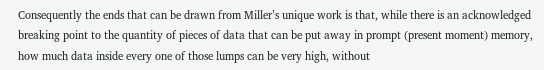Consequently the ends that can be drawn from Miller’s unique work is that, while there is an acknowledged breaking point to the quantity of pieces of data that can be put away in prompt (present moment) memory, how much data inside every one of those lumps can be very high, without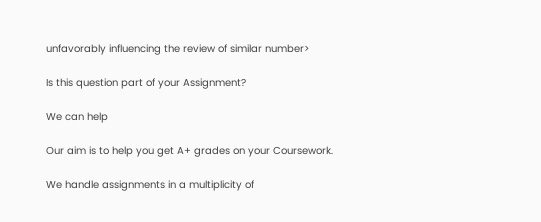unfavorably influencing the review of similar number>

Is this question part of your Assignment?

We can help

Our aim is to help you get A+ grades on your Coursework.

We handle assignments in a multiplicity of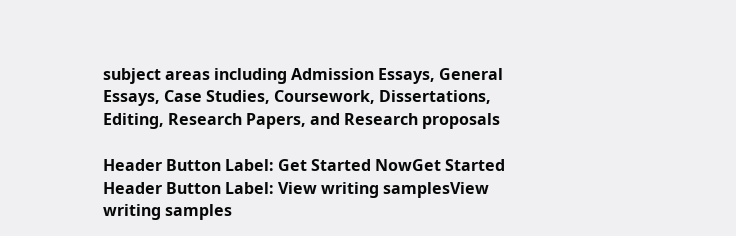subject areas including Admission Essays, General Essays, Case Studies, Coursework, Dissertations, Editing, Research Papers, and Research proposals

Header Button Label: Get Started NowGet Started Header Button Label: View writing samplesView writing samples